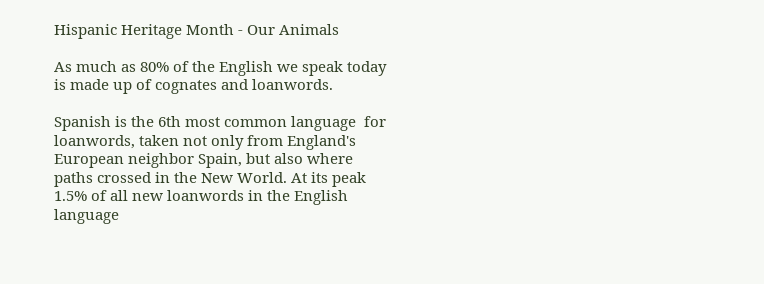Hispanic Heritage Month - Our Animals

As much as 80% of the English we speak today is made up of cognates and loanwords.

Spanish is the 6th most common language  for loanwords, taken not only from England's European neighbor Spain, but also where paths crossed in the New World. At its peak 1.5% of all new loanwords in the English language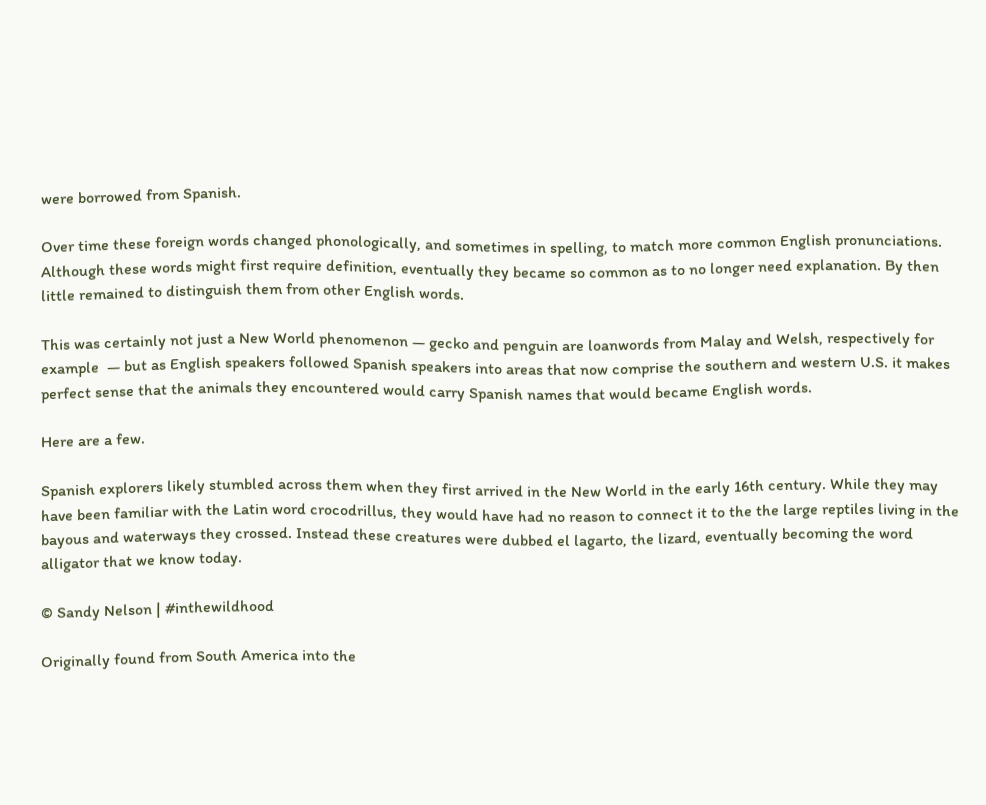were borrowed from Spanish.

Over time these foreign words changed phonologically, and sometimes in spelling, to match more common English pronunciations. Although these words might first require definition, eventually they became so common as to no longer need explanation. By then little remained to distinguish them from other English words.

This was certainly not just a New World phenomenon — gecko and penguin are loanwords from Malay and Welsh, respectively for example  — but as English speakers followed Spanish speakers into areas that now comprise the southern and western U.S. it makes perfect sense that the animals they encountered would carry Spanish names that would became English words.

Here are a few.

Spanish explorers likely stumbled across them when they first arrived in the New World in the early 16th century. While they may have been familiar with the Latin word crocodrillus, they would have had no reason to connect it to the the large reptiles living in the bayous and waterways they crossed. Instead these creatures were dubbed el lagarto, the lizard, eventually becoming the word alligator that we know today.

© Sandy Nelson | #inthewildhood

Originally found from South America into the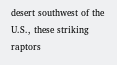desert southwest of the U.S., these striking raptors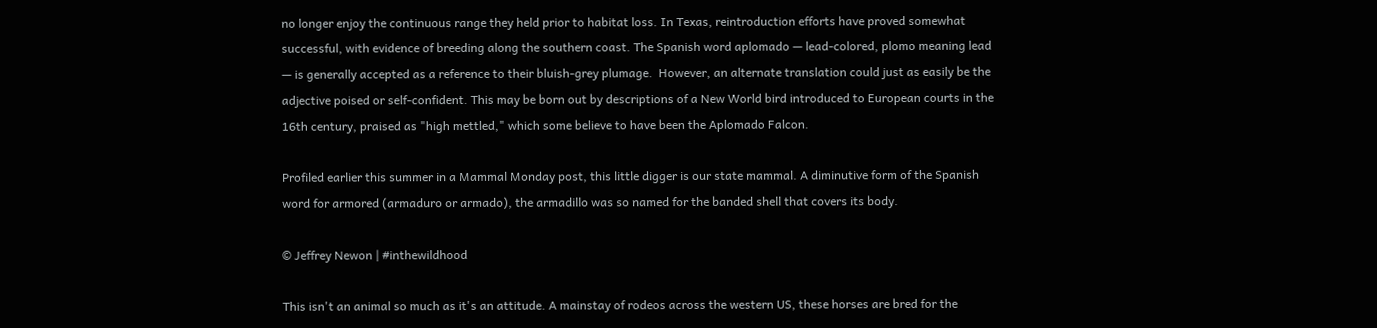no longer enjoy the continuous range they held prior to habitat loss. In Texas, reintroduction efforts have proved somewhat successful, with evidence of breeding along the southern coast. The Spanish word aplomado — lead-colored, plomo meaning lead — is generally accepted as a reference to their bluish-grey plumage.  However, an alternate translation could just as easily be the adjective poised or self-confident. This may be born out by descriptions of a New World bird introduced to European courts in the 16th century, praised as "high mettled," which some believe to have been the Aplomado Falcon.

Profiled earlier this summer in a Mammal Monday post, this little digger is our state mammal. A diminutive form of the Spanish word for armored (armaduro or armado), the armadillo was so named for the banded shell that covers its body.

© Jeffrey Newon | #inthewildhood

This isn't an animal so much as it's an attitude. A mainstay of rodeos across the western US, these horses are bred for the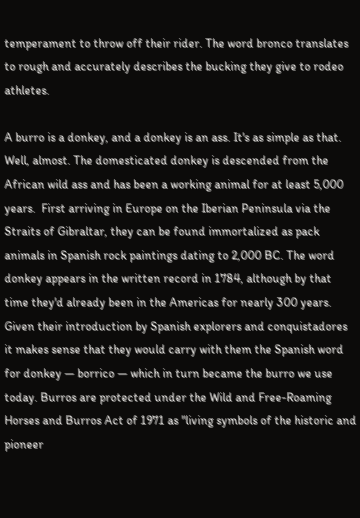temperament to throw off their rider. The word bronco translates to rough and accurately describes the bucking they give to rodeo athletes.

A burro is a donkey, and a donkey is an ass. It's as simple as that. Well, almost. The domesticated donkey is descended from the African wild ass and has been a working animal for at least 5,000 years.  First arriving in Europe on the Iberian Peninsula via the Straits of Gibraltar, they can be found immortalized as pack animals in Spanish rock paintings dating to 2,000 BC. The word donkey appears in the written record in 1784, although by that time they'd already been in the Americas for nearly 300 years. Given their introduction by Spanish explorers and conquistadores it makes sense that they would carry with them the Spanish word for donkey — borrico — which in turn became the burro we use today. Burros are protected under the Wild and Free-Roaming Horses and Burros Act of 1971 as "living symbols of the historic and pioneer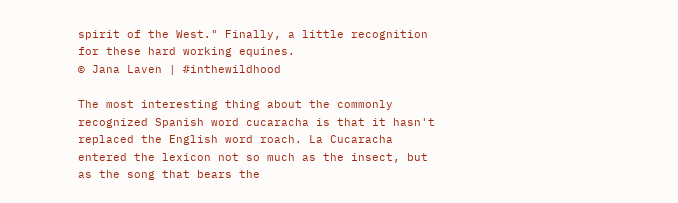spirit of the West." Finally, a little recognition for these hard working equines.
© Jana Laven | #inthewildhood

The most interesting thing about the commonly recognized Spanish word cucaracha is that it hasn't replaced the English word roach. La Cucaracha entered the lexicon not so much as the insect, but as the song that bears the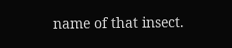name of that insect.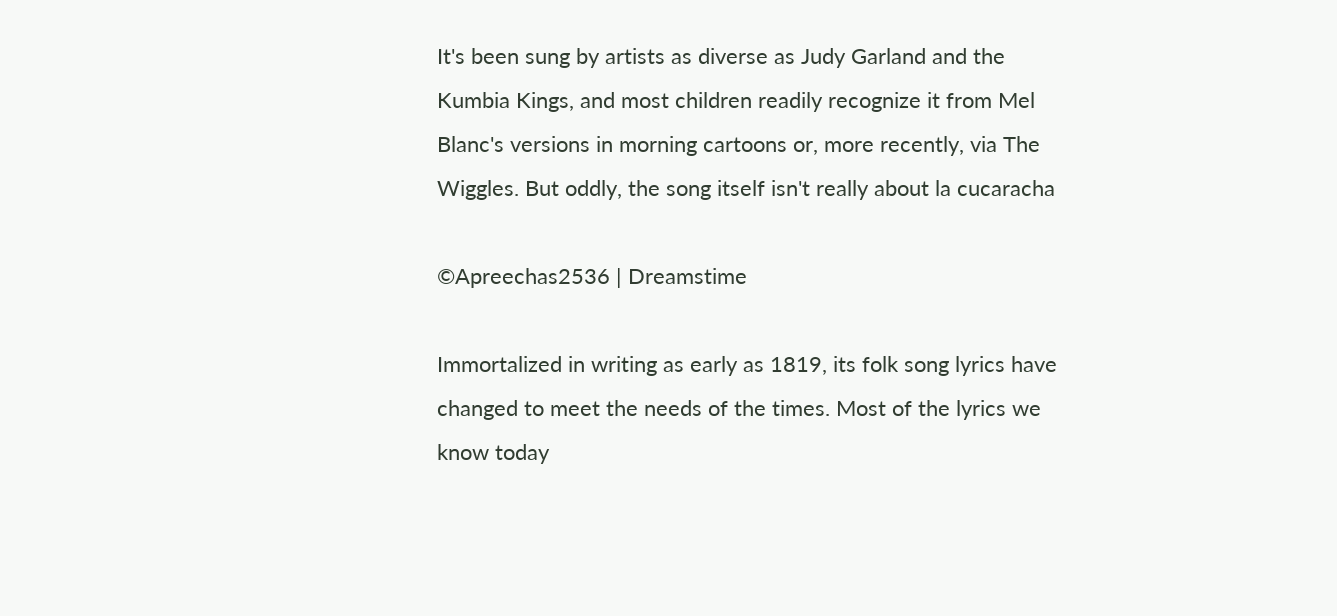It's been sung by artists as diverse as Judy Garland and the Kumbia Kings, and most children readily recognize it from Mel Blanc's versions in morning cartoons or, more recently, via The Wiggles. But oddly, the song itself isn't really about la cucaracha

©Apreechas2536 | Dreamstime

Immortalized in writing as early as 1819, its folk song lyrics have changed to meet the needs of the times. Most of the lyrics we know today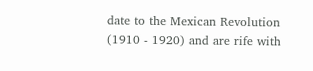date to the Mexican Revolution (1910 - 1920) and are rife with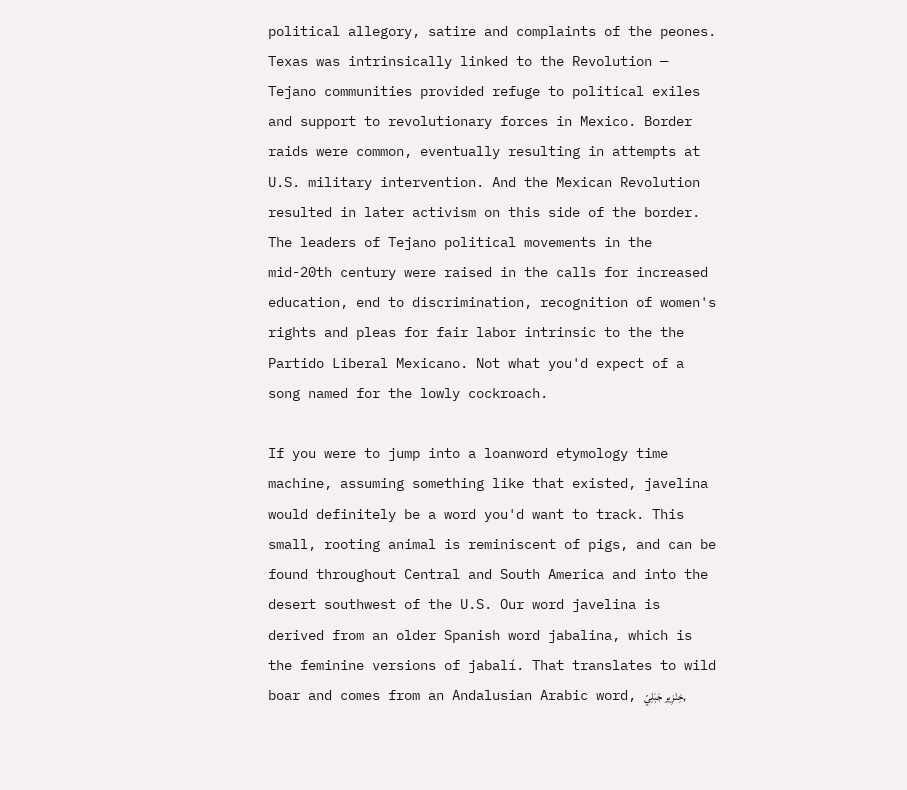political allegory, satire and complaints of the peones. Texas was intrinsically linked to the Revolution — Tejano communities provided refuge to political exiles and support to revolutionary forces in Mexico. Border raids were common, eventually resulting in attempts at U.S. military intervention. And the Mexican Revolution resulted in later activism on this side of the border. The leaders of Tejano political movements in the mid-20th century were raised in the calls for increased education, end to discrimination, recognition of women's rights and pleas for fair labor intrinsic to the the Partido Liberal Mexicano. Not what you'd expect of a song named for the lowly cockroach.

If you were to jump into a loanword etymology time machine, assuming something like that existed, javelina would definitely be a word you'd want to track. This small, rooting animal is reminiscent of pigs, and can be found throughout Central and South America and into the desert southwest of the U.S. Our word javelina is derived from an older Spanish word jabalina, which is the feminine versions of jabalí. That translates to wild boar and comes from an Andalusian Arabic word, خِنْزِير جَبَلِيّ,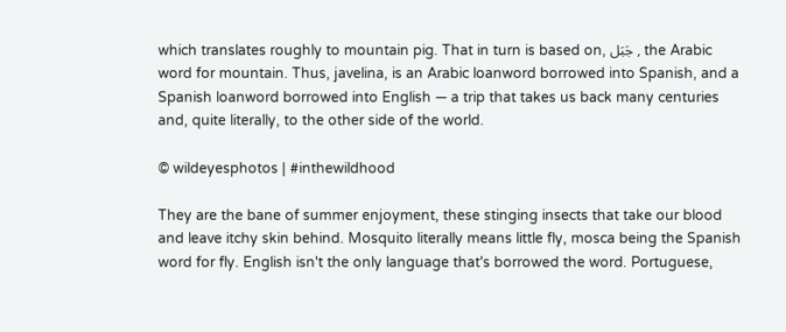which translates roughly to mountain pig. That in turn is based on, جَبَل , the Arabic word for mountain. Thus, javelina, is an Arabic loanword borrowed into Spanish, and a Spanish loanword borrowed into English — a trip that takes us back many centuries and, quite literally, to the other side of the world.

© wildeyesphotos | #inthewildhood

They are the bane of summer enjoyment, these stinging insects that take our blood and leave itchy skin behind. Mosquito literally means little fly, mosca being the Spanish word for fly. English isn't the only language that's borrowed the word. Portuguese,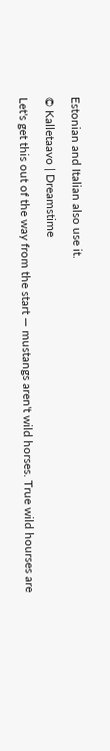Estonian and Italian also use it.

© Kalletaavo | Dreamstime

Let's get this out of the way from the start — mustangs aren't wild horses. True wild hourses are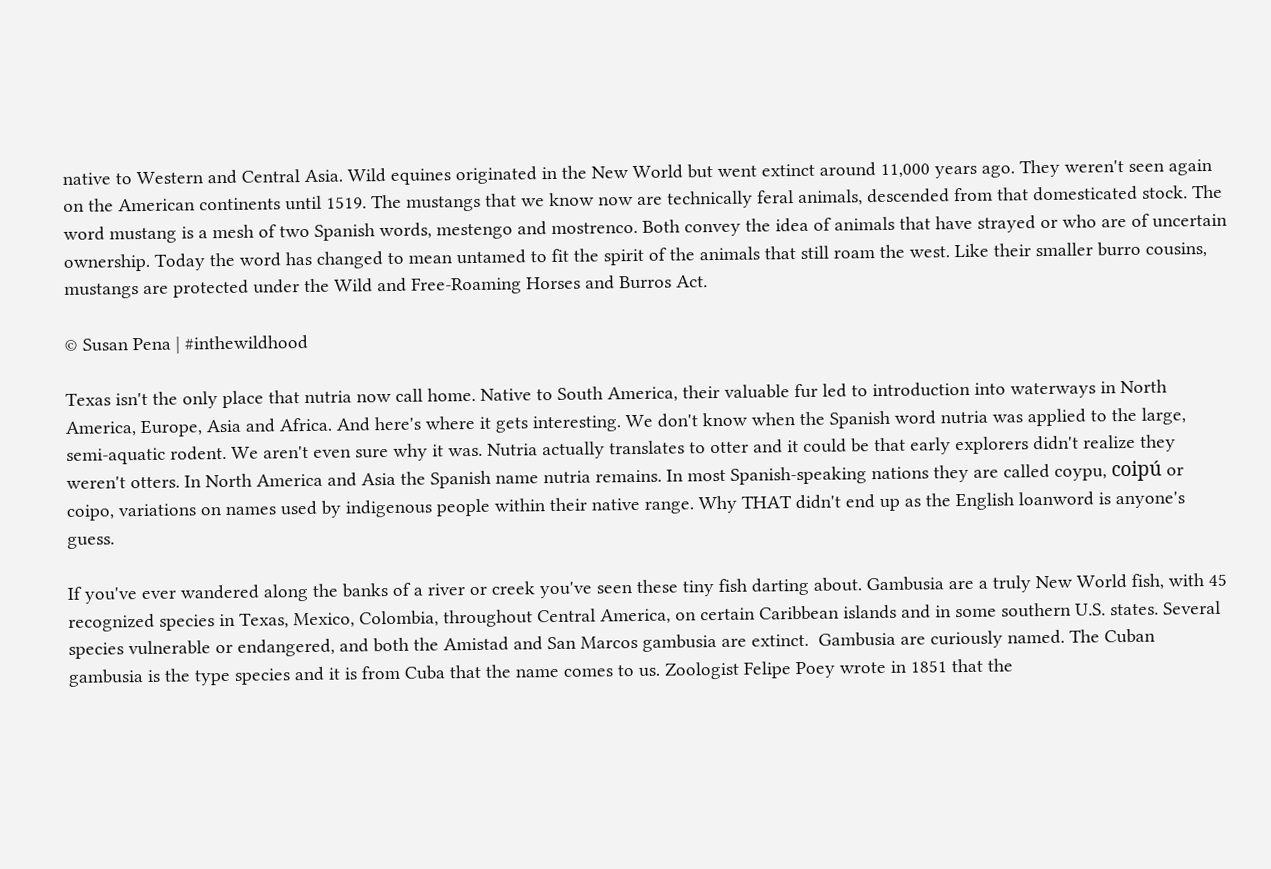native to Western and Central Asia. Wild equines originated in the New World but went extinct around 11,000 years ago. They weren't seen again on the American continents until 1519. The mustangs that we know now are technically feral animals, descended from that domesticated stock. The word mustang is a mesh of two Spanish words, mestengo and mostrenco. Both convey the idea of animals that have strayed or who are of uncertain ownership. Today the word has changed to mean untamed to fit the spirit of the animals that still roam the west. Like their smaller burro cousins, mustangs are protected under the Wild and Free-Roaming Horses and Burros Act.

© Susan Pena | #inthewildhood

Texas isn't the only place that nutria now call home. Native to South America, their valuable fur led to introduction into waterways in North America, Europe, Asia and Africa. And here's where it gets interesting. We don't know when the Spanish word nutria was applied to the large, semi-aquatic rodent. We aren't even sure why it was. Nutria actually translates to otter and it could be that early explorers didn't realize they weren't otters. In North America and Asia the Spanish name nutria remains. In most Spanish-speaking nations they are called coypu, coipú or coipo, variations on names used by indigenous people within their native range. Why THAT didn't end up as the English loanword is anyone's guess.

If you've ever wandered along the banks of a river or creek you've seen these tiny fish darting about. Gambusia are a truly New World fish, with 45 recognized species in Texas, Mexico, Colombia, throughout Central America, on certain Caribbean islands and in some southern U.S. states. Several species vulnerable or endangered, and both the Amistad and San Marcos gambusia are extinct.  Gambusia are curiously named. The Cuban gambusia is the type species and it is from Cuba that the name comes to us. Zoologist Felipe Poey wrote in 1851 that the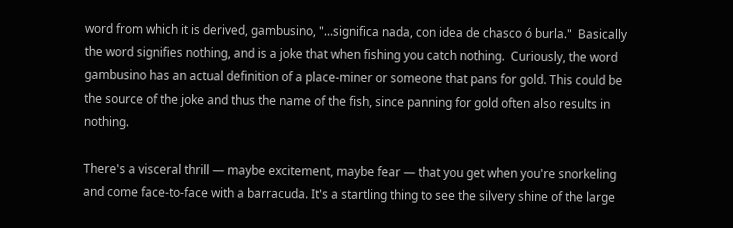word from which it is derived, gambusino, "...significa nada, con idea de chasco ó burla."  Basically the word signifies nothing, and is a joke that when fishing you catch nothing.  Curiously, the word gambusino has an actual definition of a place-miner or someone that pans for gold. This could be the source of the joke and thus the name of the fish, since panning for gold often also results in nothing.

There's a visceral thrill — maybe excitement, maybe fear — that you get when you're snorkeling and come face-to-face with a barracuda. It's a startling thing to see the silvery shine of the large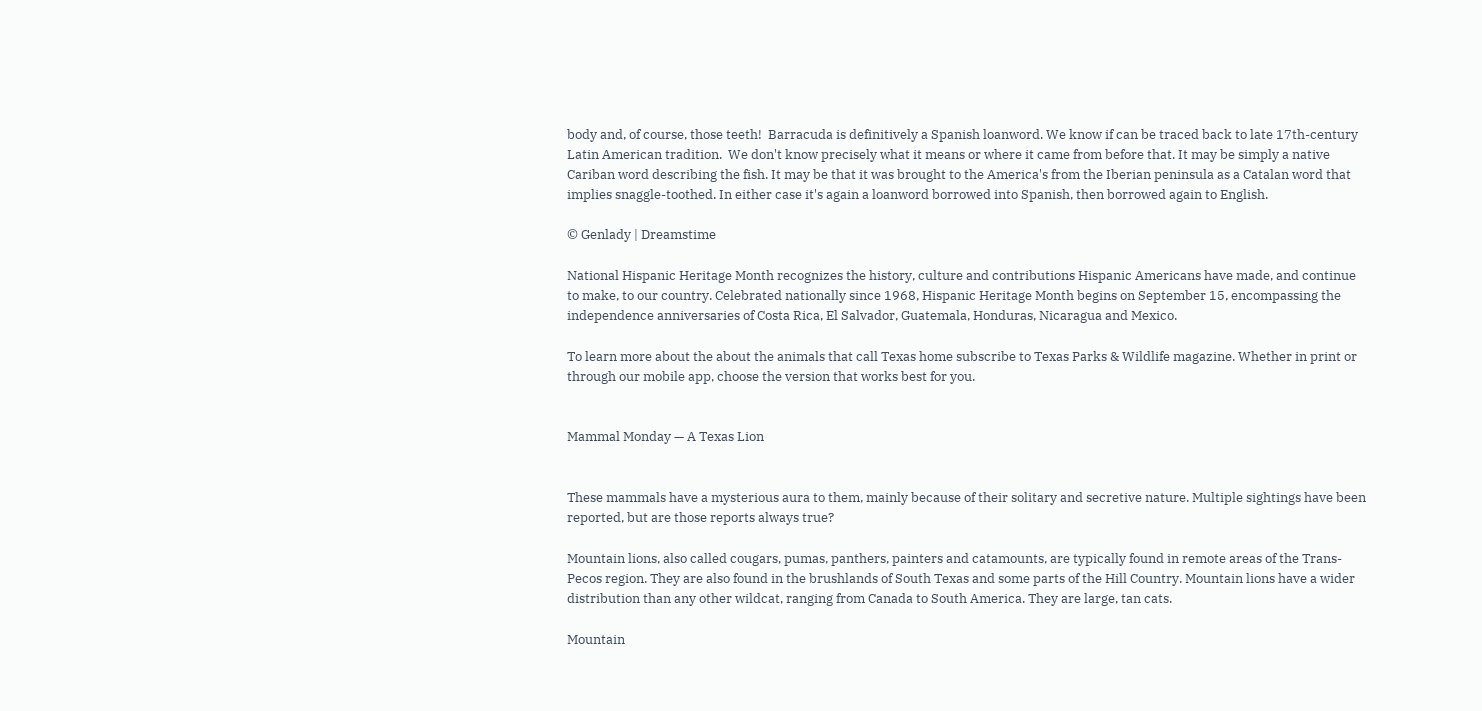body and, of course, those teeth!  Barracuda is definitively a Spanish loanword. We know if can be traced back to late 17th-century Latin American tradition.  We don't know precisely what it means or where it came from before that. It may be simply a native Cariban word describing the fish. It may be that it was brought to the America's from the Iberian peninsula as a Catalan word that implies snaggle-toothed. In either case it's again a loanword borrowed into Spanish, then borrowed again to English.

© Genlady | Dreamstime

National Hispanic Heritage Month recognizes the history, culture and contributions Hispanic Americans have made, and continue to make, to our country. Celebrated nationally since 1968, Hispanic Heritage Month begins on September 15, encompassing the independence anniversaries of Costa Rica, El Salvador, Guatemala, Honduras, Nicaragua and Mexico.

To learn more about the about the animals that call Texas home subscribe to Texas Parks & Wildlife magazine. Whether in print or through our mobile app, choose the version that works best for you.


Mammal Monday — A Texas Lion


These mammals have a mysterious aura to them, mainly because of their solitary and secretive nature. Multiple sightings have been reported, but are those reports always true?

Mountain lions, also called cougars, pumas, panthers, painters and catamounts, are typically found in remote areas of the Trans-Pecos region. They are also found in the brushlands of South Texas and some parts of the Hill Country. Mountain lions have a wider distribution than any other wildcat, ranging from Canada to South America. They are large, tan cats.

Mountain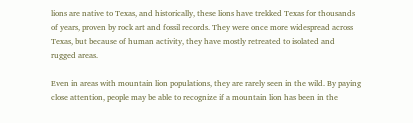lions are native to Texas, and historically, these lions have trekked Texas for thousands of years, proven by rock art and fossil records. They were once more widespread across Texas, but because of human activity, they have mostly retreated to isolated and rugged areas.

Even in areas with mountain lion populations, they are rarely seen in the wild. By paying close attention, people may be able to recognize if a mountain lion has been in the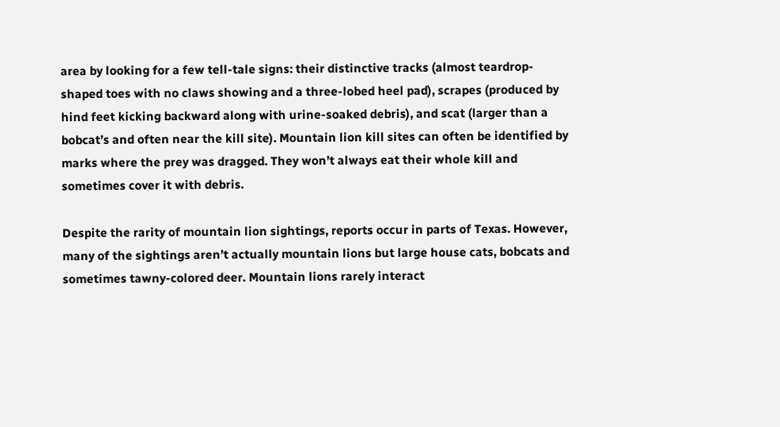area by looking for a few tell-tale signs: their distinctive tracks (almost teardrop-shaped toes with no claws showing and a three-lobed heel pad), scrapes (produced by hind feet kicking backward along with urine-soaked debris), and scat (larger than a bobcat’s and often near the kill site). Mountain lion kill sites can often be identified by marks where the prey was dragged. They won’t always eat their whole kill and sometimes cover it with debris.

Despite the rarity of mountain lion sightings, reports occur in parts of Texas. However, many of the sightings aren’t actually mountain lions but large house cats, bobcats and sometimes tawny-colored deer. Mountain lions rarely interact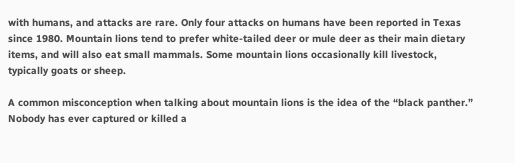with humans, and attacks are rare. Only four attacks on humans have been reported in Texas since 1980. Mountain lions tend to prefer white-tailed deer or mule deer as their main dietary items, and will also eat small mammals. Some mountain lions occasionally kill livestock, typically goats or sheep.

A common misconception when talking about mountain lions is the idea of the “black panther.” Nobody has ever captured or killed a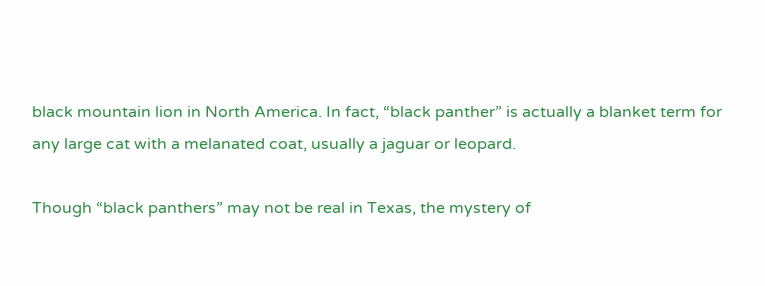black mountain lion in North America. In fact, “black panther” is actually a blanket term for any large cat with a melanated coat, usually a jaguar or leopard.

Though “black panthers” may not be real in Texas, the mystery of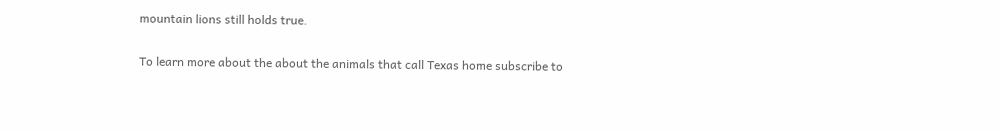mountain lions still holds true.

To learn more about the about the animals that call Texas home subscribe to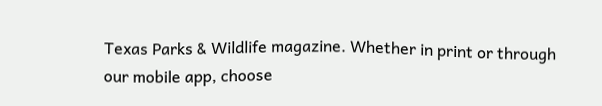Texas Parks & Wildlife magazine. Whether in print or through our mobile app, choose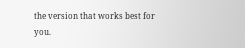the version that works best for you.